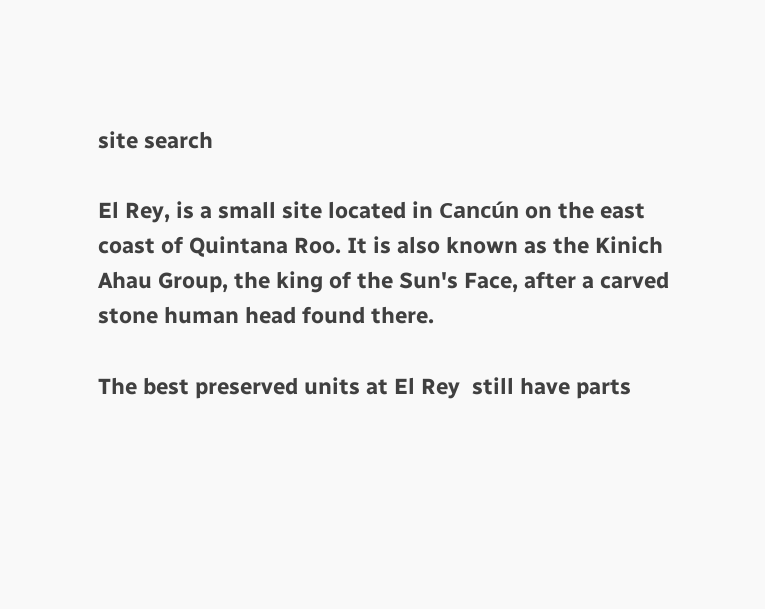site search

El Rey, is a small site located in Cancún on the east coast of Quintana Roo. It is also known as the Kinich Ahau Group, the king of the Sun's Face, after a carved stone human head found there.

The best preserved units at El Rey  still have parts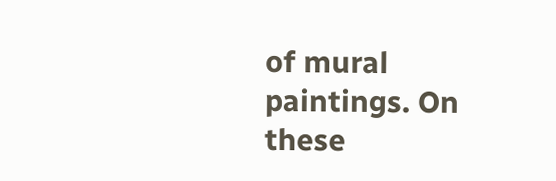of mural paintings. On these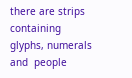there are strips containing glyphs, numerals and  people